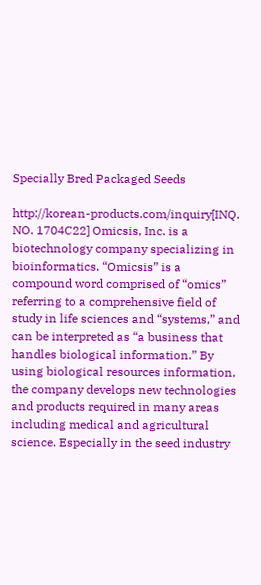Specially Bred Packaged Seeds

http://korean-products.com/inquiry[INQ. NO. 1704C22] Omicsis, Inc. is a biotechnology company specializing in bioinformatics. “Omicsis” is a compound word comprised of “omics” referring to a comprehensive field of study in life sciences and “systems,” and can be interpreted as “a business that handles biological information.” By using biological resources information, the company develops new technologies and products required in many areas including medical and agricultural science. Especially in the seed industry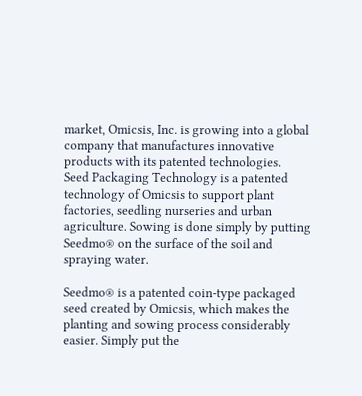market, Omicsis, Inc. is growing into a global company that manufactures innovative products with its patented technologies.
Seed Packaging Technology is a patented technology of Omicsis to support plant factories, seedling nurseries and urban agriculture. Sowing is done simply by putting Seedmo® on the surface of the soil and spraying water.

Seedmo® is a patented coin-type packaged seed created by Omicsis, which makes the planting and sowing process considerably easier. Simply put the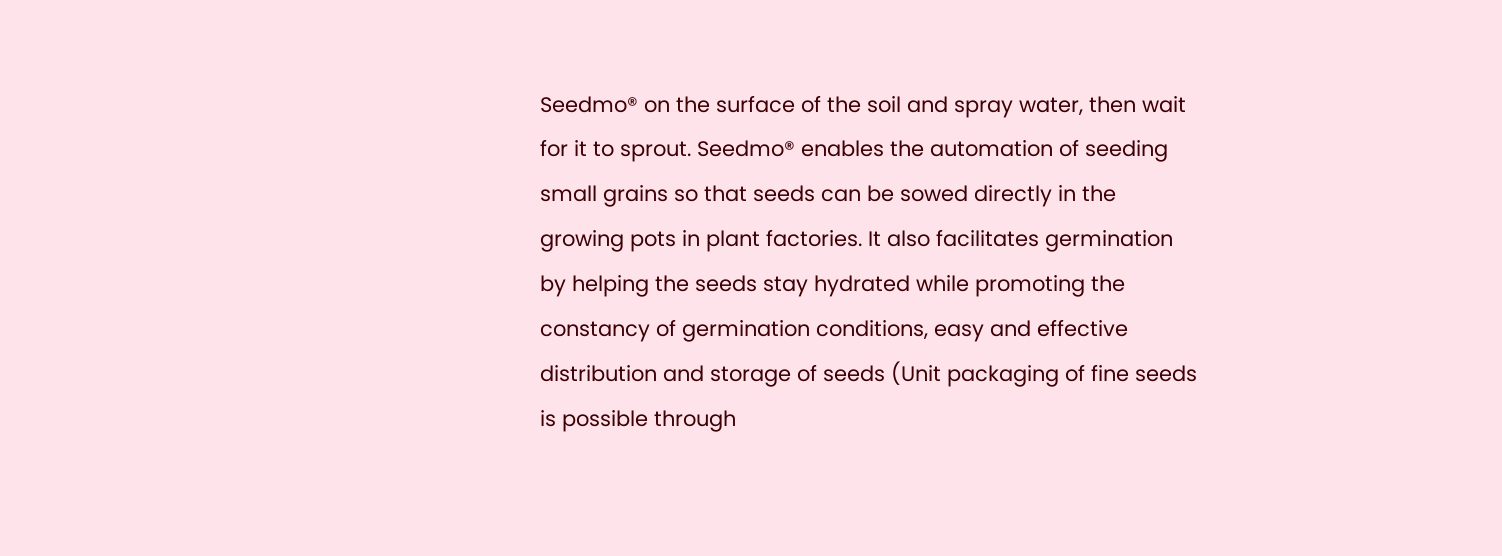Seedmo® on the surface of the soil and spray water, then wait for it to sprout. Seedmo® enables the automation of seeding small grains so that seeds can be sowed directly in the growing pots in plant factories. It also facilitates germination by helping the seeds stay hydrated while promoting the constancy of germination conditions, easy and effective distribution and storage of seeds (Unit packaging of fine seeds is possible through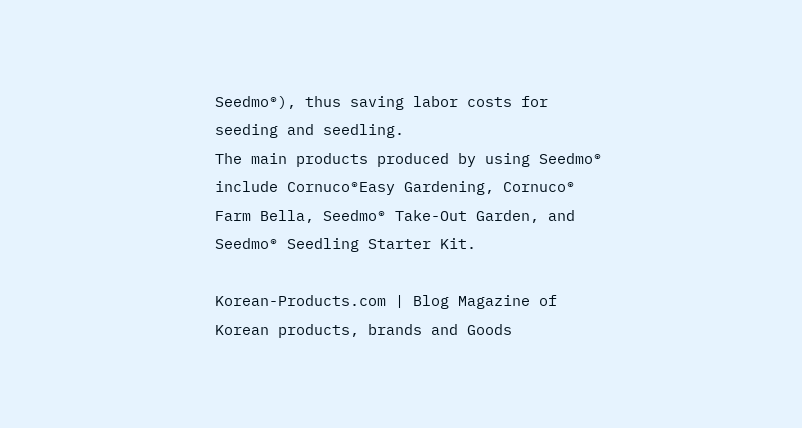Seedmo®), thus saving labor costs for seeding and seedling.
The main products produced by using Seedmo® include Cornuco®Easy Gardening, Cornuco® Farm Bella, Seedmo® Take-Out Garden, and Seedmo® Seedling Starter Kit.

Korean-Products.com | Blog Magazine of Korean products, brands and Goods